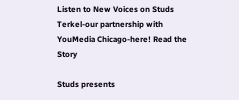Listen to New Voices on Studs Terkel-our partnership with YouMedia Chicago-here! Read the Story

Studs presents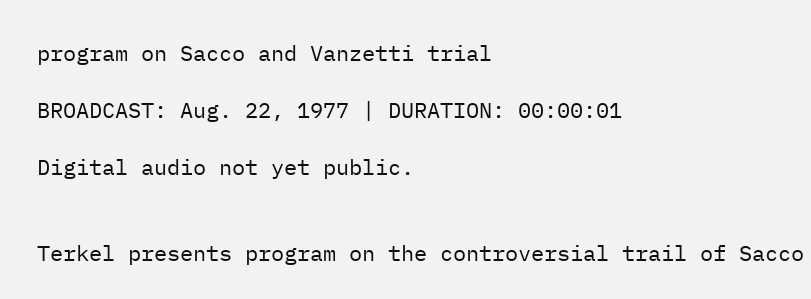program on Sacco and Vanzetti trial

BROADCAST: Aug. 22, 1977 | DURATION: 00:00:01

Digital audio not yet public.


Terkel presents program on the controversial trail of Sacco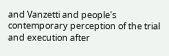and Vanzetti and people's contemporary perception of the trial and execution after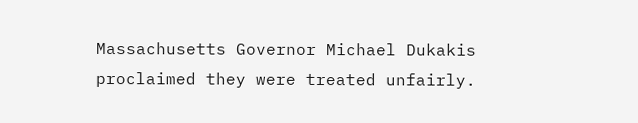Massachusetts Governor Michael Dukakis proclaimed they were treated unfairly.